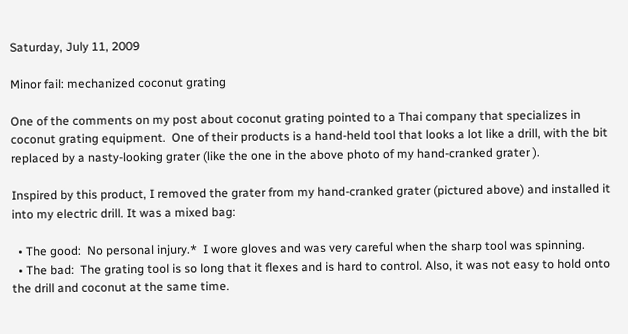Saturday, July 11, 2009

Minor fail: mechanized coconut grating

One of the comments on my post about coconut grating pointed to a Thai company that specializes in coconut grating equipment.  One of their products is a hand-held tool that looks a lot like a drill, with the bit replaced by a nasty-looking grater (like the one in the above photo of my hand-cranked grater ).

Inspired by this product, I removed the grater from my hand-cranked grater (pictured above) and installed it into my electric drill. It was a mixed bag:

  • The good:  No personal injury.*  I wore gloves and was very careful when the sharp tool was spinning.
  • The bad:  The grating tool is so long that it flexes and is hard to control. Also, it was not easy to hold onto the drill and coconut at the same time.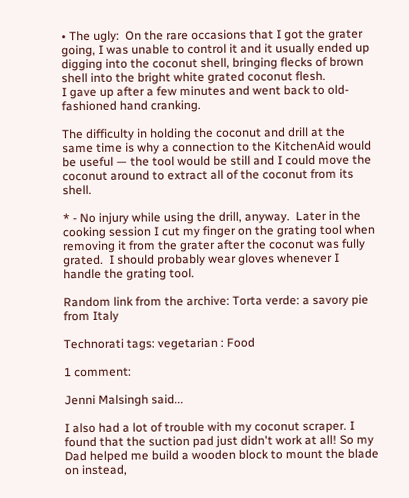• The ugly:  On the rare occasions that I got the grater going, I was unable to control it and it usually ended up digging into the coconut shell, bringing flecks of brown shell into the bright white grated coconut flesh.
I gave up after a few minutes and went back to old-fashioned hand cranking.

The difficulty in holding the coconut and drill at the same time is why a connection to the KitchenAid would be useful — the tool would be still and I could move the coconut around to extract all of the coconut from its shell.

* - No injury while using the drill, anyway.  Later in the cooking session I cut my finger on the grating tool when removing it from the grater after the coconut was fully grated.  I should probably wear gloves whenever I handle the grating tool.

Random link from the archive: Torta verde: a savory pie from Italy

Technorati tags: vegetarian : Food

1 comment:

Jenni Malsingh said...

I also had a lot of trouble with my coconut scraper. I found that the suction pad just didn't work at all! So my Dad helped me build a wooden block to mount the blade on instead,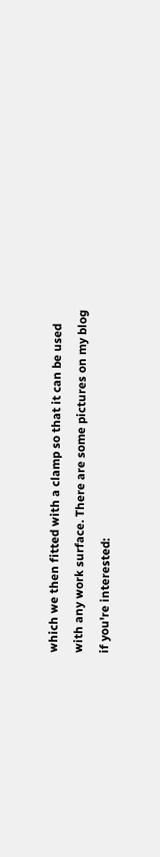which we then fitted with a clamp so that it can be used with any work surface. There are some pictures on my blog if you're interested: